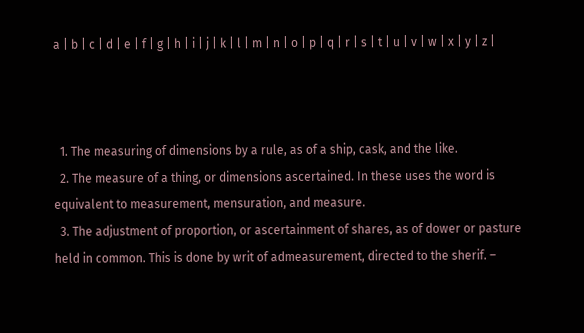a | b | c | d | e | f | g | h | i | j | k | l | m | n | o | p | q | r | s | t | u | v | w | x | y | z |



  1. The measuring of dimensions by a rule, as of a ship, cask, and the like.
  2. The measure of a thing, or dimensions ascertained. In these uses the word is equivalent to measurement, mensuration, and measure.
  3. The adjustment of proportion, or ascertainment of shares, as of dower or pasture held in common. This is done by writ of admeasurement, directed to the sherif. –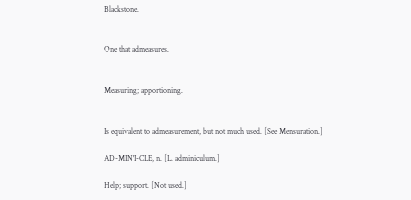Blackstone.


One that admeasures.


Measuring; apportioning.


Is equivalent to admeasurement, but not much used. [See Mensuration.]

AD-MIN'I-CLE, n. [L. adminiculum.]

Help; support. [Not used.]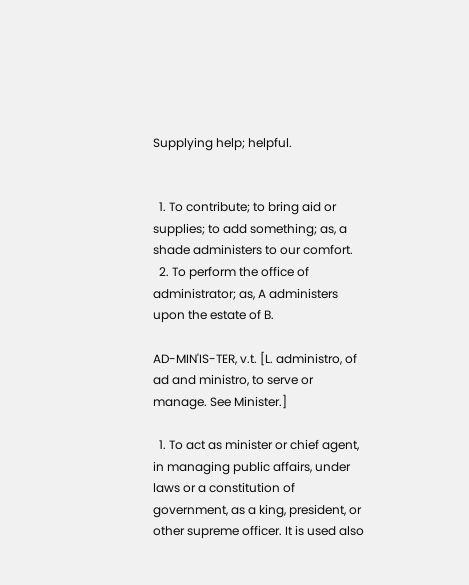Supplying help; helpful.


  1. To contribute; to bring aid or supplies; to add something; as, a shade administers to our comfort.
  2. To perform the office of administrator; as, A administers upon the estate of B.

AD-MIN'IS-TER, v.t. [L. administro, of ad and ministro, to serve or manage. See Minister.]

  1. To act as minister or chief agent, in managing public affairs, under laws or a constitution of government, as a king, president, or other supreme officer. It is used also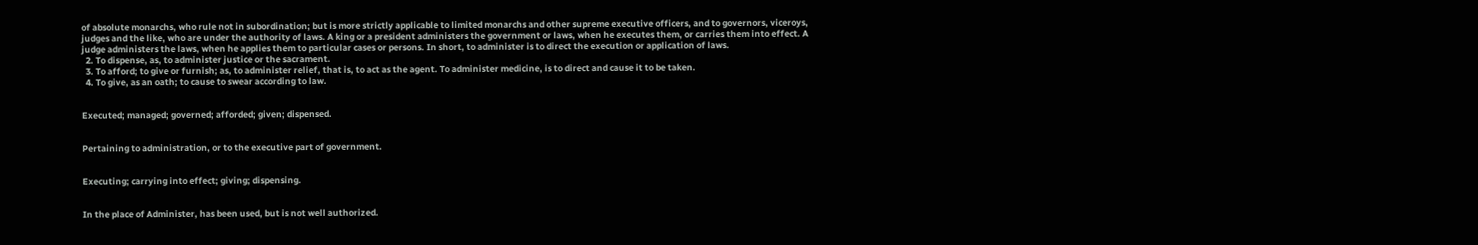of absolute monarchs, who rule not in subordination; but is more strictly applicable to limited monarchs and other supreme executive officers, and to governors, viceroys, judges and the like, who are under the authority of laws. A king or a president administers the government or laws, when he executes them, or carries them into effect. A judge administers the laws, when he applies them to particular cases or persons. In short, to administer is to direct the execution or application of laws.
  2. To dispense, as, to administer justice or the sacrament.
  3. To afford; to give or furnish; as, to administer relief, that is, to act as the agent. To administer medicine, is to direct and cause it to be taken.
  4. To give, as an oath; to cause to swear according to law.


Executed; managed; governed; afforded; given; dispensed.


Pertaining to administration, or to the executive part of government.


Executing; carrying into effect; giving; dispensing.


In the place of Administer, has been used, but is not well authorized.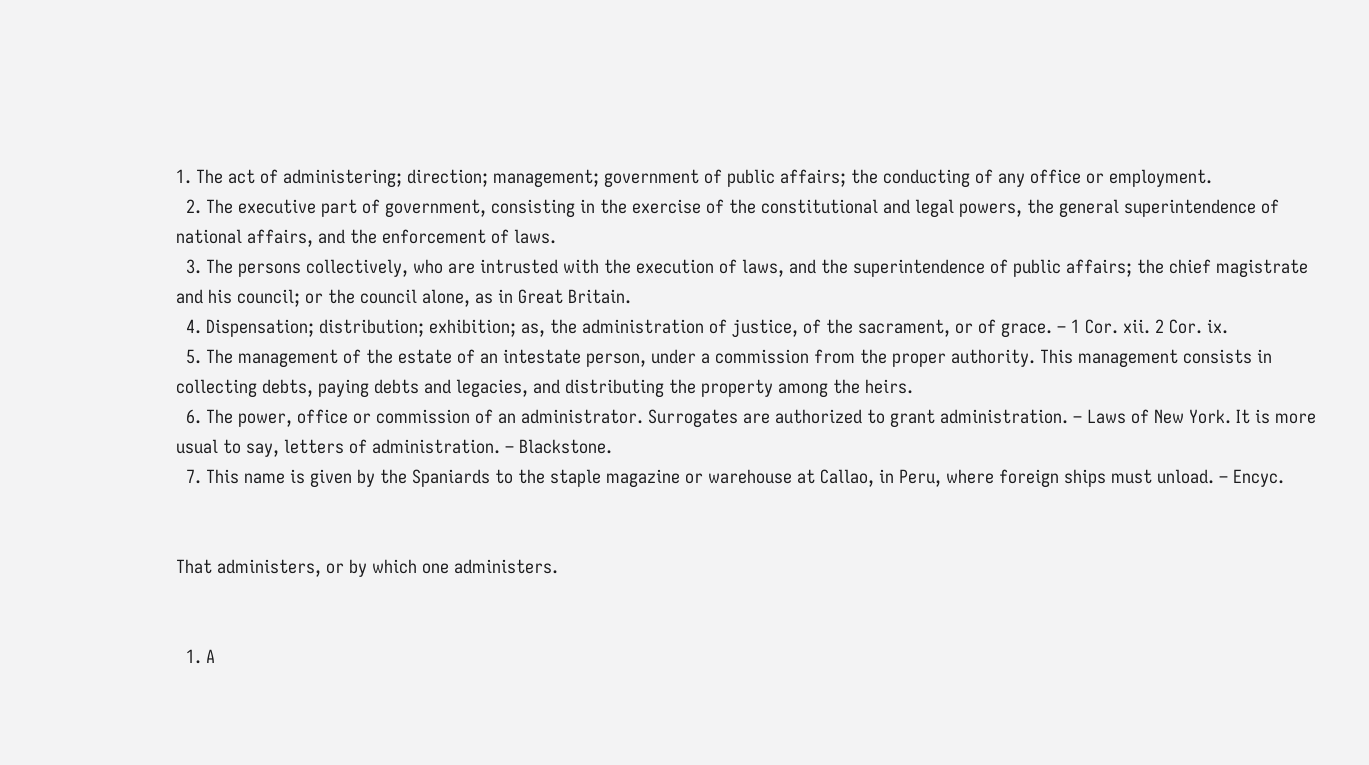1. The act of administering; direction; management; government of public affairs; the conducting of any office or employment.
  2. The executive part of government, consisting in the exercise of the constitutional and legal powers, the general superintendence of national affairs, and the enforcement of laws.
  3. The persons collectively, who are intrusted with the execution of laws, and the superintendence of public affairs; the chief magistrate and his council; or the council alone, as in Great Britain.
  4. Dispensation; distribution; exhibition; as, the administration of justice, of the sacrament, or of grace. – 1 Cor. xii. 2 Cor. ix.
  5. The management of the estate of an intestate person, under a commission from the proper authority. This management consists in collecting debts, paying debts and legacies, and distributing the property among the heirs.
  6. The power, office or commission of an administrator. Surrogates are authorized to grant administration. – Laws of New York. It is more usual to say, letters of administration. – Blackstone.
  7. This name is given by the Spaniards to the staple magazine or warehouse at Callao, in Peru, where foreign ships must unload. – Encyc.


That administers, or by which one administers.


  1. A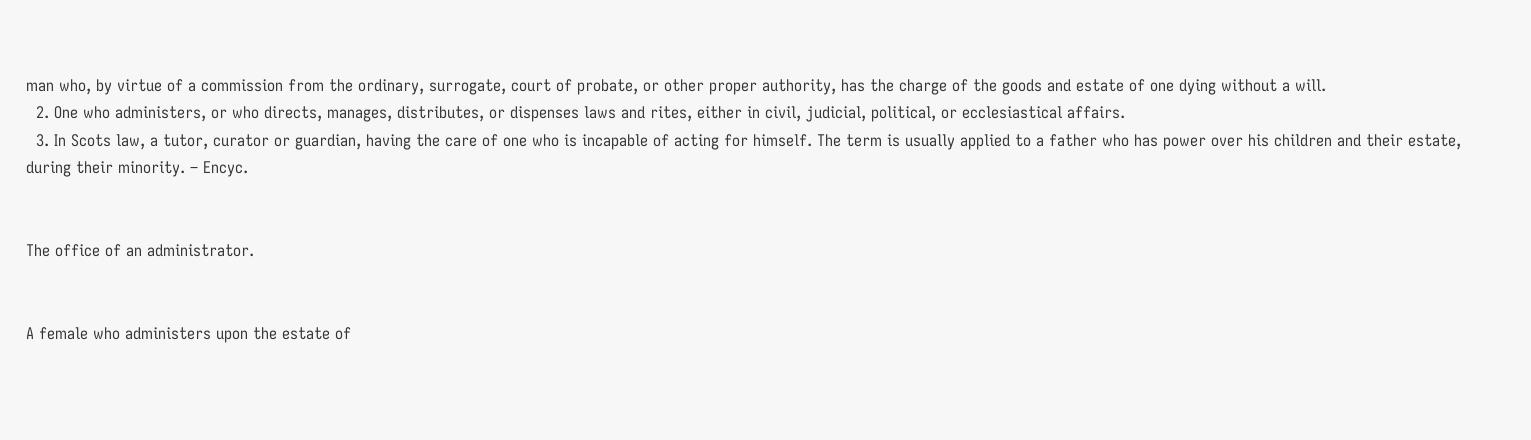man who, by virtue of a commission from the ordinary, surrogate, court of probate, or other proper authority, has the charge of the goods and estate of one dying without a will.
  2. One who administers, or who directs, manages, distributes, or dispenses laws and rites, either in civil, judicial, political, or ecclesiastical affairs.
  3. In Scots law, a tutor, curator or guardian, having the care of one who is incapable of acting for himself. The term is usually applied to a father who has power over his children and their estate, during their minority. – Encyc.


The office of an administrator.


A female who administers upon the estate of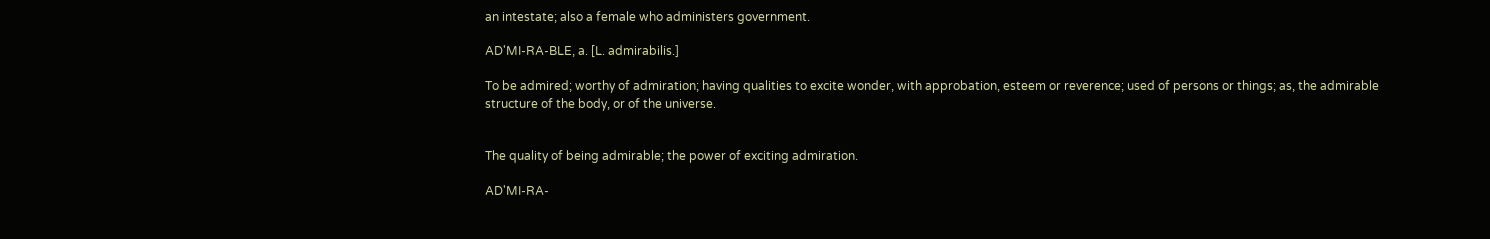an intestate; also a female who administers government.

AD'MI-RA-BLE, a. [L. admirabilis.]

To be admired; worthy of admiration; having qualities to excite wonder, with approbation, esteem or reverence; used of persons or things; as, the admirable structure of the body, or of the universe.


The quality of being admirable; the power of exciting admiration.

AD'MI-RA-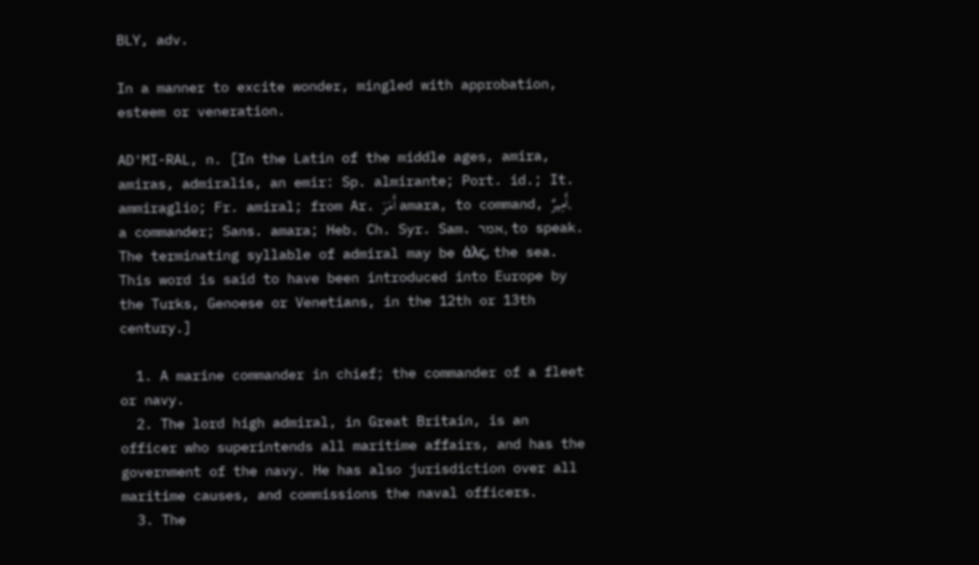BLY, adv.

In a manner to excite wonder, mingled with approbation, esteem or veneration.

AD'MI-RAL, n. [In the Latin of the middle ages, amira, amiras, admiralis, an emir: Sp. almirante; Port. id.; It. ammiraglio; Fr. amiral; from Ar. أَمَرَ amara, to command, أَمِيرٌ, a commander; Sans. amara; Heb. Ch. Syr. Sam. אמר, to speak. The terminating syllable of admiral may be ἁλς, the sea. This word is said to have been introduced into Europe by the Turks, Genoese or Venetians, in the 12th or 13th century.]

  1. A marine commander in chief; the commander of a fleet or navy.
  2. The lord high admiral, in Great Britain, is an officer who superintends all maritime affairs, and has the government of the navy. He has also jurisdiction over all maritime causes, and commissions the naval officers.
  3. The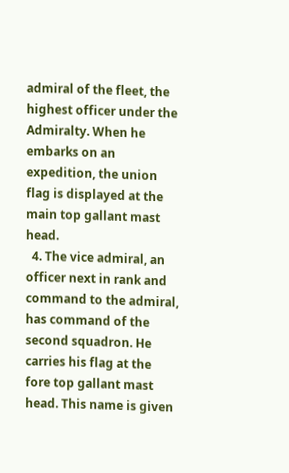admiral of the fleet, the highest officer under the Admiralty. When he embarks on an expedition, the union flag is displayed at the main top gallant mast head.
  4. The vice admiral, an officer next in rank and command to the admiral, has command of the second squadron. He carries his flag at the fore top gallant mast head. This name is given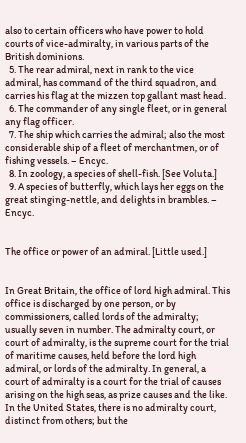also to certain officers who have power to hold courts of vice-admiralty, in various parts of the British dominions.
  5. The rear admiral, next in rank to the vice admiral, has command of the third squadron, and carries his flag at the mizzen top gallant mast head.
  6. The commander of any single fleet, or in general any flag officer.
  7. The ship which carries the admiral; also the most considerable ship of a fleet of merchantmen, or of fishing vessels. – Encyc.
  8. In zoology, a species of shell-fish. [See Voluta.]
  9. A species of butterfly, which lays her eggs on the great stinging-nettle, and delights in brambles. – Encyc.


The office or power of an admiral. [Little used.]


In Great Britain, the office of lord high admiral. This office is discharged by one person, or by commissioners, called lords of the admiralty; usually seven in number. The admiralty court, or court of admiralty, is the supreme court for the trial of maritime causes, held before the lord high admiral, or lords of the admiralty. In general, a court of admiralty is a court for the trial of causes arising on the high seas, as prize causes and the like. In the United States, there is no admiralty court, distinct from others; but the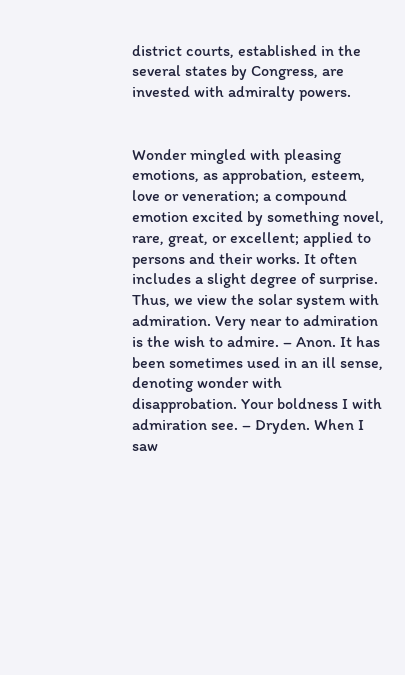district courts, established in the several states by Congress, are invested with admiralty powers.


Wonder mingled with pleasing emotions, as approbation, esteem, love or veneration; a compound emotion excited by something novel, rare, great, or excellent; applied to persons and their works. It often includes a slight degree of surprise. Thus, we view the solar system with admiration. Very near to admiration is the wish to admire. – Anon. It has been sometimes used in an ill sense, denoting wonder with disapprobation. Your boldness I with admiration see. – Dryden. When I saw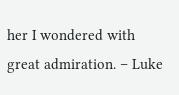her I wondered with great admiration. – Luke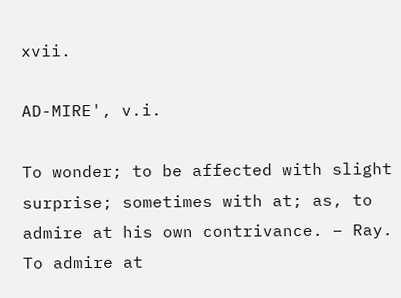xvii.

AD-MIRE', v.i.

To wonder; to be affected with slight surprise; sometimes with at; as, to admire at his own contrivance. – Ray. To admire at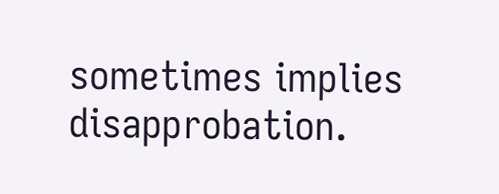sometimes implies disapprobation.